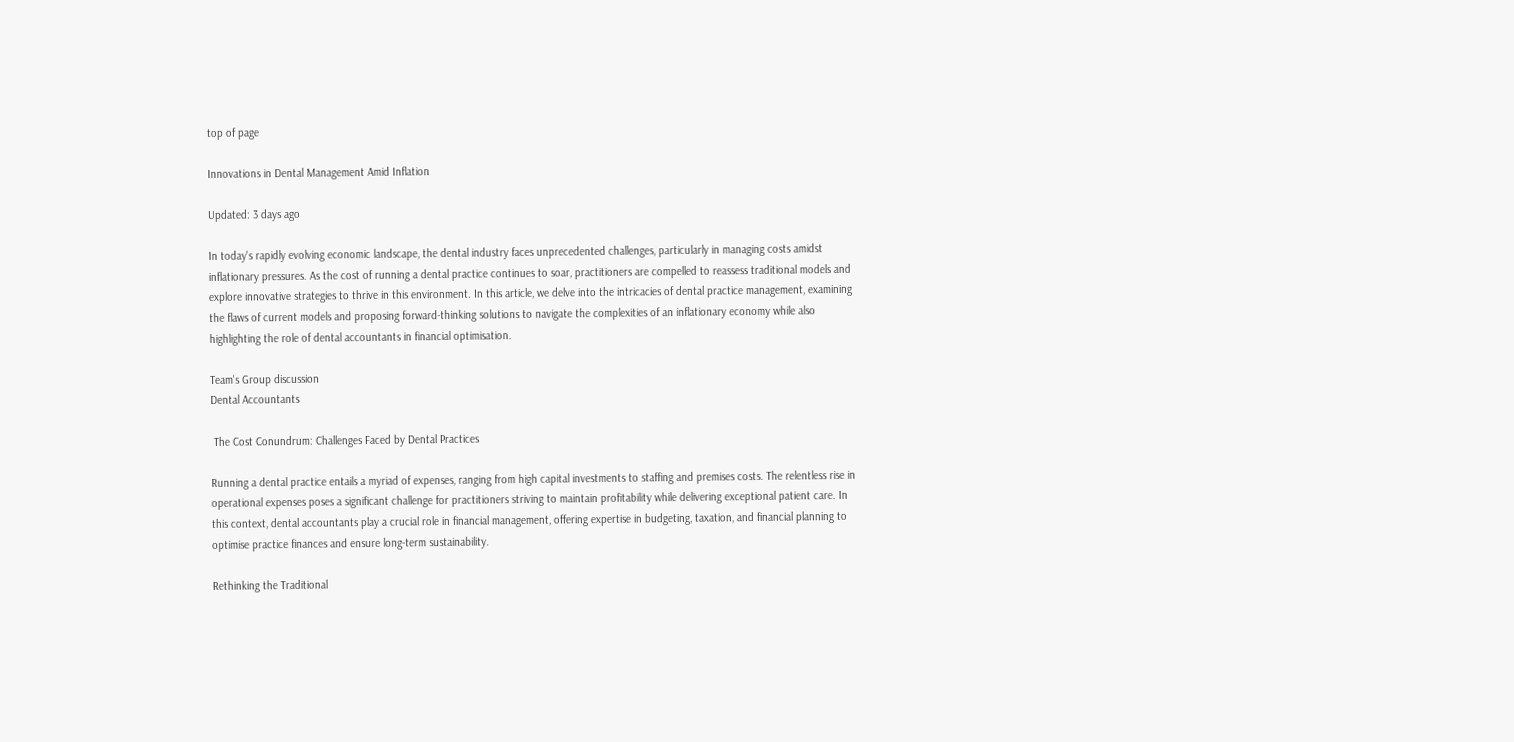top of page

Innovations in Dental Management Amid Inflation

Updated: 3 days ago

In today's rapidly evolving economic landscape, the dental industry faces unprecedented challenges, particularly in managing costs amidst inflationary pressures. As the cost of running a dental practice continues to soar, practitioners are compelled to reassess traditional models and explore innovative strategies to thrive in this environment. In this article, we delve into the intricacies of dental practice management, examining the flaws of current models and proposing forward-thinking solutions to navigate the complexities of an inflationary economy while also highlighting the role of dental accountants in financial optimisation.

Team's Group discussion
Dental Accountants

 The Cost Conundrum: Challenges Faced by Dental Practices

Running a dental practice entails a myriad of expenses, ranging from high capital investments to staffing and premises costs. The relentless rise in operational expenses poses a significant challenge for practitioners striving to maintain profitability while delivering exceptional patient care. In this context, dental accountants play a crucial role in financial management, offering expertise in budgeting, taxation, and financial planning to optimise practice finances and ensure long-term sustainability.

Rethinking the Traditional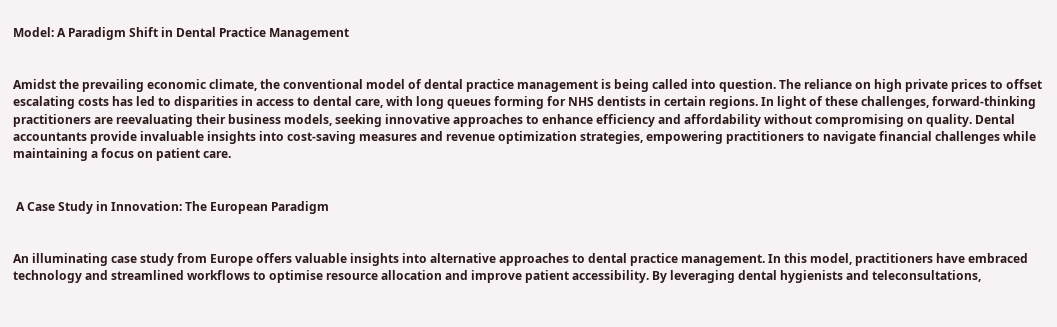Model: A Paradigm Shift in Dental Practice Management


Amidst the prevailing economic climate, the conventional model of dental practice management is being called into question. The reliance on high private prices to offset escalating costs has led to disparities in access to dental care, with long queues forming for NHS dentists in certain regions. In light of these challenges, forward-thinking practitioners are reevaluating their business models, seeking innovative approaches to enhance efficiency and affordability without compromising on quality. Dental accountants provide invaluable insights into cost-saving measures and revenue optimization strategies, empowering practitioners to navigate financial challenges while maintaining a focus on patient care.


 A Case Study in Innovation: The European Paradigm


An illuminating case study from Europe offers valuable insights into alternative approaches to dental practice management. In this model, practitioners have embraced technology and streamlined workflows to optimise resource allocation and improve patient accessibility. By leveraging dental hygienists and teleconsultations,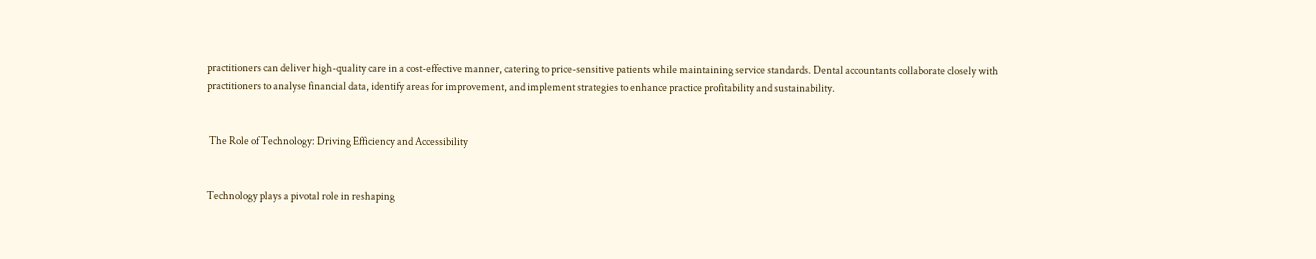practitioners can deliver high-quality care in a cost-effective manner, catering to price-sensitive patients while maintaining service standards. Dental accountants collaborate closely with practitioners to analyse financial data, identify areas for improvement, and implement strategies to enhance practice profitability and sustainability.


 The Role of Technology: Driving Efficiency and Accessibility


Technology plays a pivotal role in reshaping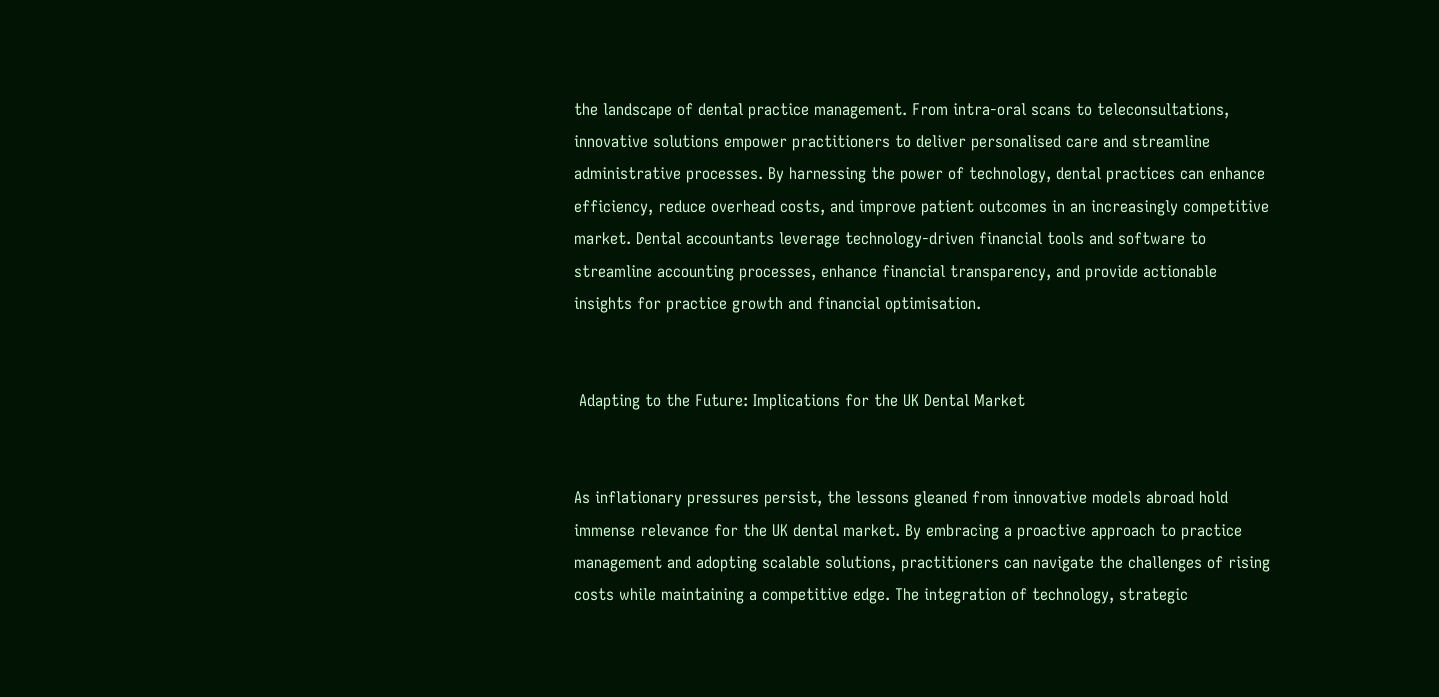the landscape of dental practice management. From intra-oral scans to teleconsultations, innovative solutions empower practitioners to deliver personalised care and streamline administrative processes. By harnessing the power of technology, dental practices can enhance efficiency, reduce overhead costs, and improve patient outcomes in an increasingly competitive market. Dental accountants leverage technology-driven financial tools and software to streamline accounting processes, enhance financial transparency, and provide actionable insights for practice growth and financial optimisation.


 Adapting to the Future: Implications for the UK Dental Market


As inflationary pressures persist, the lessons gleaned from innovative models abroad hold immense relevance for the UK dental market. By embracing a proactive approach to practice management and adopting scalable solutions, practitioners can navigate the challenges of rising costs while maintaining a competitive edge. The integration of technology, strategic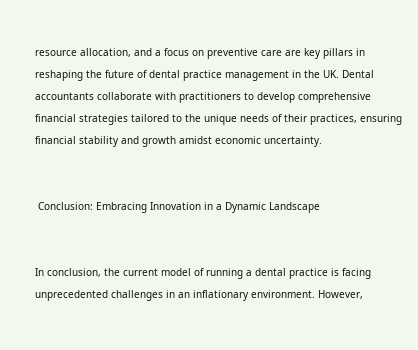resource allocation, and a focus on preventive care are key pillars in reshaping the future of dental practice management in the UK. Dental accountants collaborate with practitioners to develop comprehensive financial strategies tailored to the unique needs of their practices, ensuring financial stability and growth amidst economic uncertainty.


 Conclusion: Embracing Innovation in a Dynamic Landscape


In conclusion, the current model of running a dental practice is facing unprecedented challenges in an inflationary environment. However,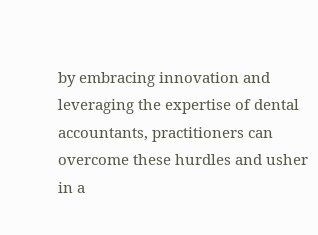by embracing innovation and leveraging the expertise of dental accountants, practitioners can overcome these hurdles and usher in a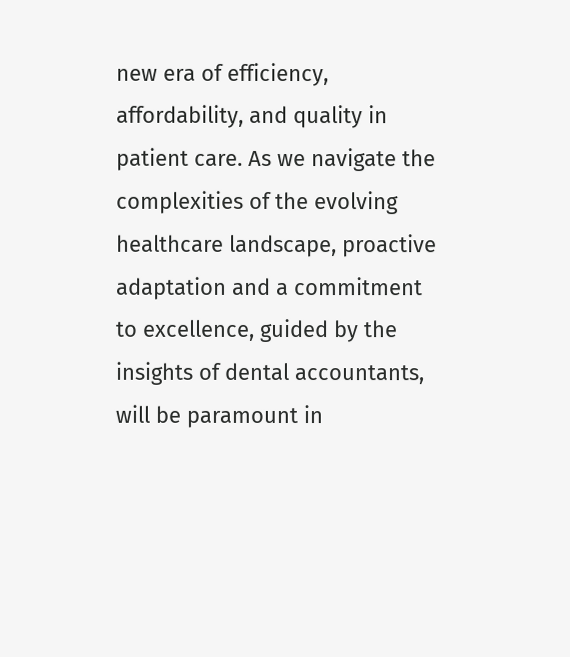new era of efficiency, affordability, and quality in patient care. As we navigate the complexities of the evolving healthcare landscape, proactive adaptation and a commitment to excellence, guided by the insights of dental accountants, will be paramount in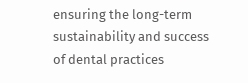ensuring the long-term sustainability and success of dental practices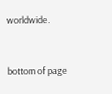worldwide.


bottom of page